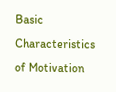Basic Characteristics of Motivation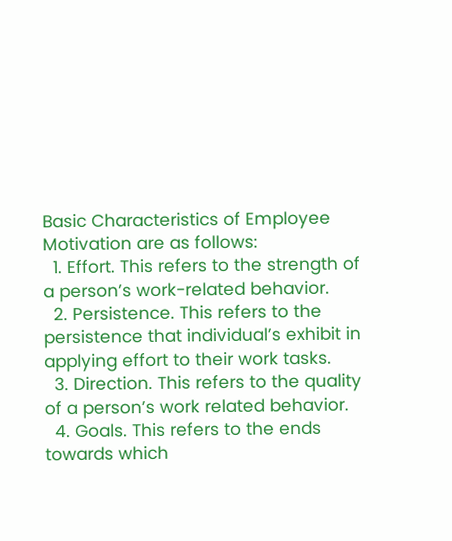Basic Characteristics of Employee Motivation are as follows:
  1. Effort. This refers to the strength of a person’s work-related behavior.
  2. Persistence. This refers to the persistence that individual’s exhibit in applying effort to their work tasks.
  3. Direction. This refers to the quality of a person’s work related behavior.
  4. Goals. This refers to the ends towards which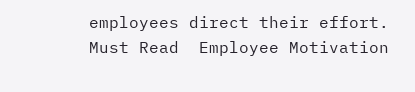employees direct their effort.
Must Read  Employee Motivation